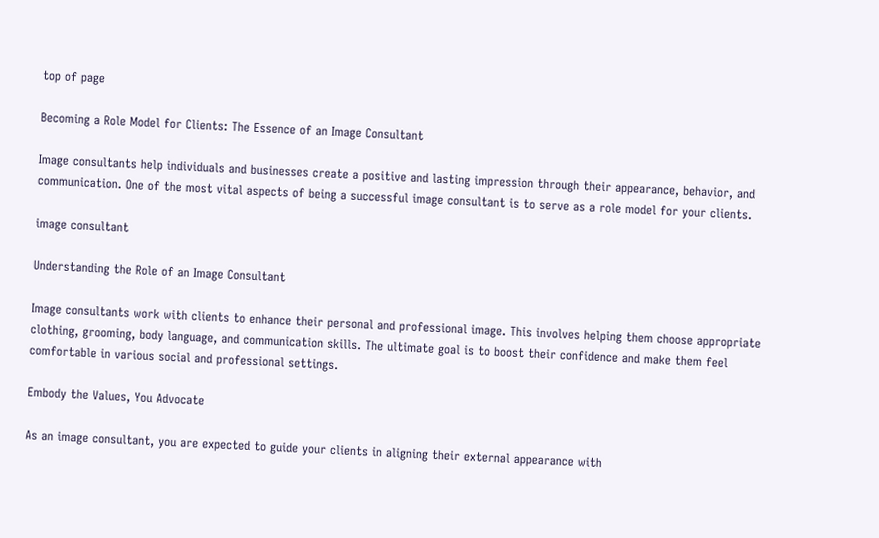top of page

Becoming a Role Model for Clients: The Essence of an Image Consultant

Image consultants help individuals and businesses create a positive and lasting impression through their appearance, behavior, and communication. One of the most vital aspects of being a successful image consultant is to serve as a role model for your clients.

image consultant

Understanding the Role of an Image Consultant

Image consultants work with clients to enhance their personal and professional image. This involves helping them choose appropriate clothing, grooming, body language, and communication skills. The ultimate goal is to boost their confidence and make them feel comfortable in various social and professional settings.

Embody the Values, You Advocate

As an image consultant, you are expected to guide your clients in aligning their external appearance with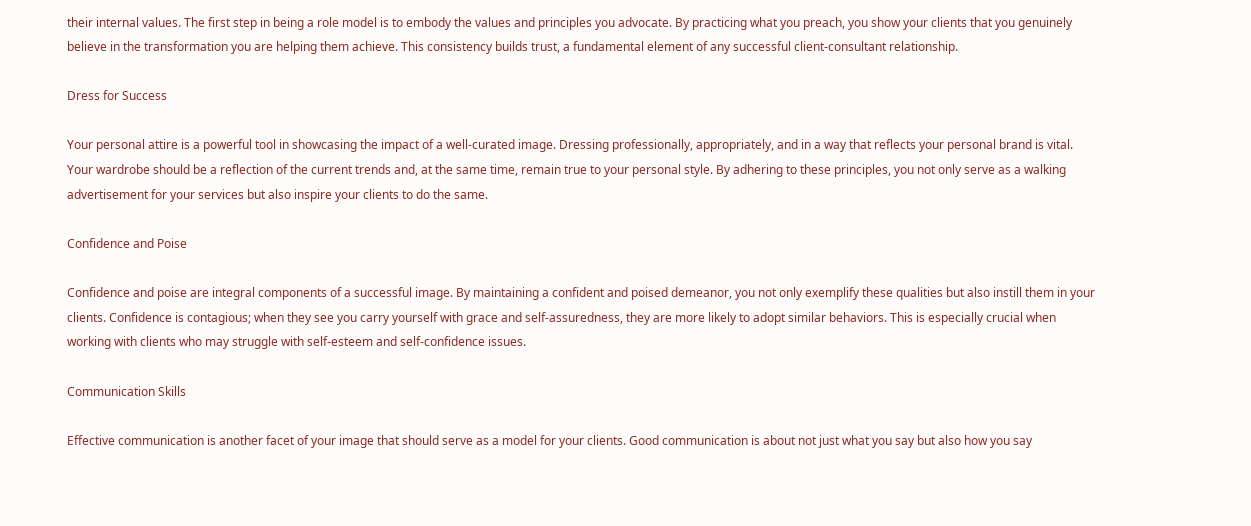their internal values. The first step in being a role model is to embody the values and principles you advocate. By practicing what you preach, you show your clients that you genuinely believe in the transformation you are helping them achieve. This consistency builds trust, a fundamental element of any successful client-consultant relationship.

Dress for Success

Your personal attire is a powerful tool in showcasing the impact of a well-curated image. Dressing professionally, appropriately, and in a way that reflects your personal brand is vital. Your wardrobe should be a reflection of the current trends and, at the same time, remain true to your personal style. By adhering to these principles, you not only serve as a walking advertisement for your services but also inspire your clients to do the same.

Confidence and Poise

Confidence and poise are integral components of a successful image. By maintaining a confident and poised demeanor, you not only exemplify these qualities but also instill them in your clients. Confidence is contagious; when they see you carry yourself with grace and self-assuredness, they are more likely to adopt similar behaviors. This is especially crucial when working with clients who may struggle with self-esteem and self-confidence issues.

Communication Skills

Effective communication is another facet of your image that should serve as a model for your clients. Good communication is about not just what you say but also how you say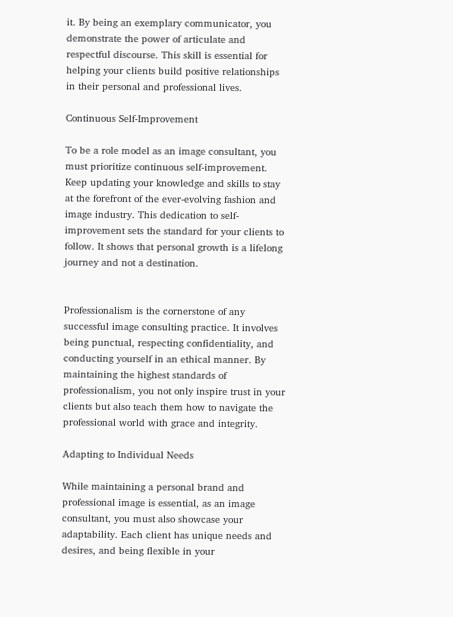it. By being an exemplary communicator, you demonstrate the power of articulate and respectful discourse. This skill is essential for helping your clients build positive relationships in their personal and professional lives.

Continuous Self-Improvement

To be a role model as an image consultant, you must prioritize continuous self-improvement. Keep updating your knowledge and skills to stay at the forefront of the ever-evolving fashion and image industry. This dedication to self-improvement sets the standard for your clients to follow. It shows that personal growth is a lifelong journey and not a destination.


Professionalism is the cornerstone of any successful image consulting practice. It involves being punctual, respecting confidentiality, and conducting yourself in an ethical manner. By maintaining the highest standards of professionalism, you not only inspire trust in your clients but also teach them how to navigate the professional world with grace and integrity.

Adapting to Individual Needs

While maintaining a personal brand and professional image is essential, as an image consultant, you must also showcase your adaptability. Each client has unique needs and desires, and being flexible in your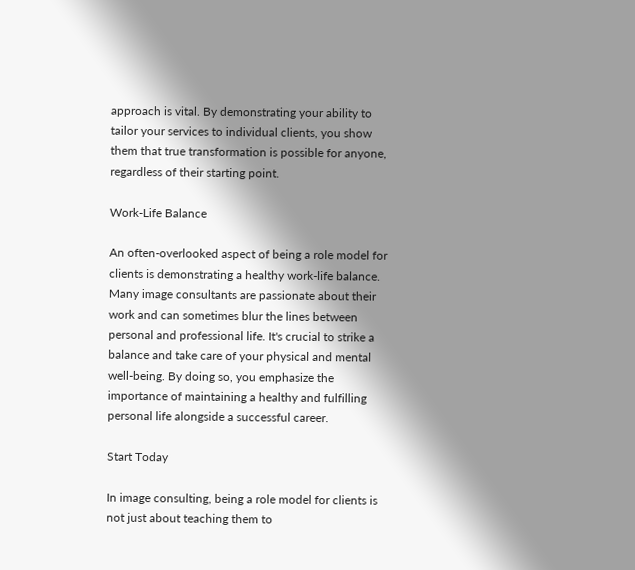approach is vital. By demonstrating your ability to tailor your services to individual clients, you show them that true transformation is possible for anyone, regardless of their starting point.

Work-Life Balance

An often-overlooked aspect of being a role model for clients is demonstrating a healthy work-life balance. Many image consultants are passionate about their work and can sometimes blur the lines between personal and professional life. It's crucial to strike a balance and take care of your physical and mental well-being. By doing so, you emphasize the importance of maintaining a healthy and fulfilling personal life alongside a successful career.

Start Today

In image consulting, being a role model for clients is not just about teaching them to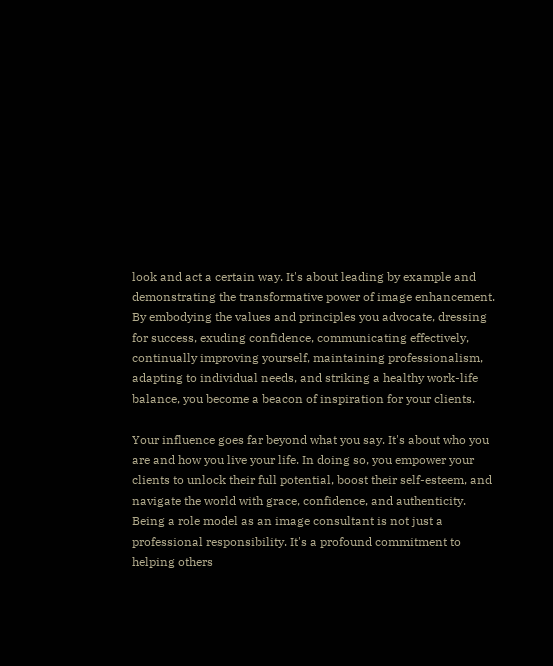look and act a certain way. It's about leading by example and demonstrating the transformative power of image enhancement. By embodying the values and principles you advocate, dressing for success, exuding confidence, communicating effectively, continually improving yourself, maintaining professionalism, adapting to individual needs, and striking a healthy work-life balance, you become a beacon of inspiration for your clients.

Your influence goes far beyond what you say. It's about who you are and how you live your life. In doing so, you empower your clients to unlock their full potential, boost their self-esteem, and navigate the world with grace, confidence, and authenticity. Being a role model as an image consultant is not just a professional responsibility. It's a profound commitment to helping others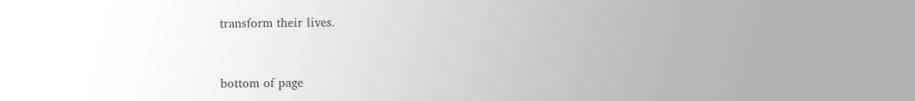transform their lives.


bottom of page